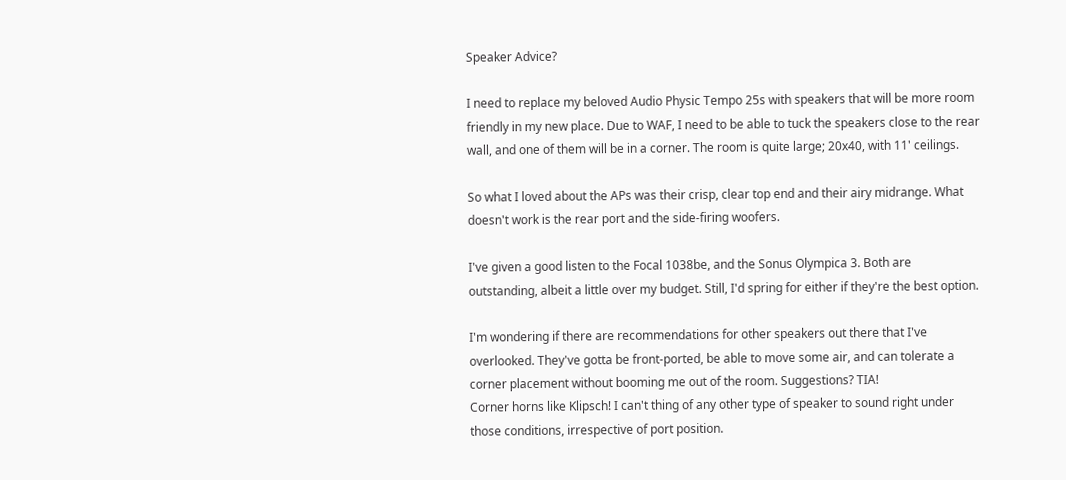Speaker Advice?

I need to replace my beloved Audio Physic Tempo 25s with speakers that will be more room friendly in my new place. Due to WAF, I need to be able to tuck the speakers close to the rear wall, and one of them will be in a corner. The room is quite large; 20x40, with 11' ceilings.

So what I loved about the APs was their crisp, clear top end and their airy midrange. What doesn't work is the rear port and the side-firing woofers.

I've given a good listen to the Focal 1038be, and the Sonus Olympica 3. Both are outstanding, albeit a little over my budget. Still, I'd spring for either if they're the best option.

I'm wondering if there are recommendations for other speakers out there that I've overlooked. They've gotta be front-ported, be able to move some air, and can tolerate a corner placement without booming me out of the room. Suggestions? TIA!
Corner horns like Klipsch! I can't thing of any other type of speaker to sound right under those conditions, irrespective of port position.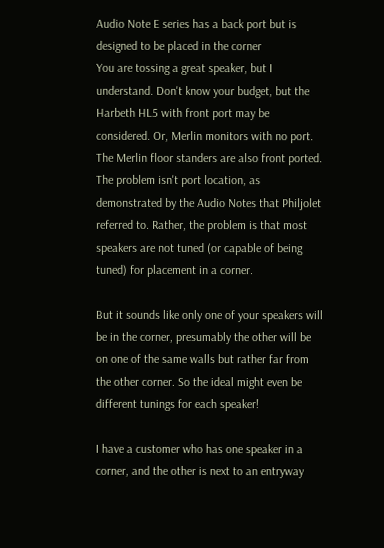Audio Note E series has a back port but is designed to be placed in the corner
You are tossing a great speaker, but I understand. Don't know your budget, but the Harbeth HL5 with front port may be considered. Or, Merlin monitors with no port. The Merlin floor standers are also front ported.
The problem isn't port location, as demonstrated by the Audio Notes that Philjolet referred to. Rather, the problem is that most speakers are not tuned (or capable of being tuned) for placement in a corner.

But it sounds like only one of your speakers will be in the corner, presumably the other will be on one of the same walls but rather far from the other corner. So the ideal might even be different tunings for each speaker!

I have a customer who has one speaker in a corner, and the other is next to an entryway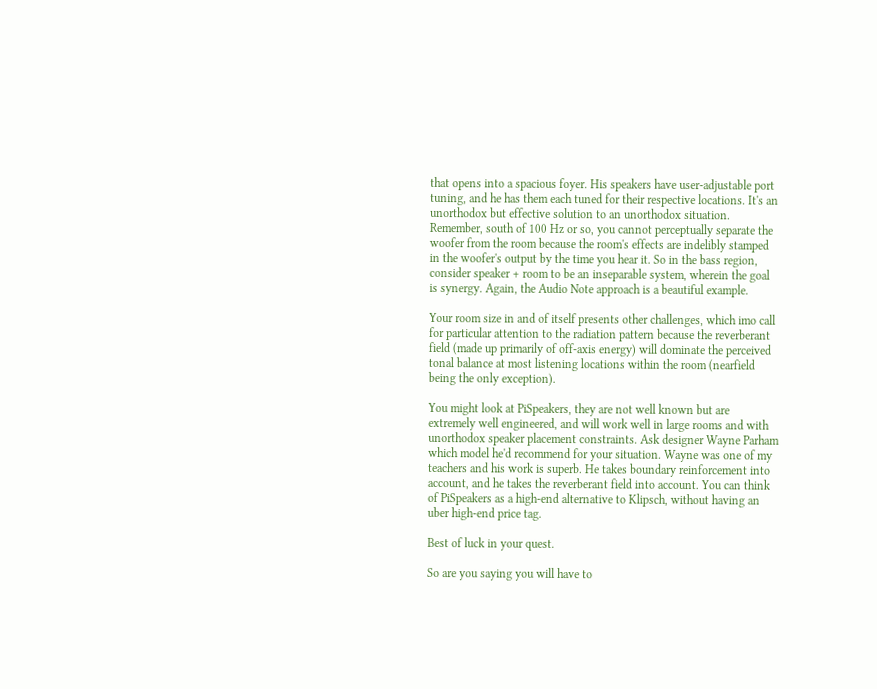that opens into a spacious foyer. His speakers have user-adjustable port tuning, and he has them each tuned for their respective locations. It's an unorthodox but effective solution to an unorthodox situation. Remember, south of 100 Hz or so, you cannot perceptually separate the woofer from the room because the room's effects are indelibly stamped in the woofer's output by the time you hear it. So in the bass region, consider speaker + room to be an inseparable system, wherein the goal is synergy. Again, the Audio Note approach is a beautiful example.

Your room size in and of itself presents other challenges, which imo call for particular attention to the radiation pattern because the reverberant field (made up primarily of off-axis energy) will dominate the perceived tonal balance at most listening locations within the room (nearfield being the only exception).

You might look at PiSpeakers, they are not well known but are extremely well engineered, and will work well in large rooms and with unorthodox speaker placement constraints. Ask designer Wayne Parham which model he'd recommend for your situation. Wayne was one of my teachers and his work is superb. He takes boundary reinforcement into account, and he takes the reverberant field into account. You can think of PiSpeakers as a high-end alternative to Klipsch, without having an uber high-end price tag.

Best of luck in your quest.

So are you saying you will have to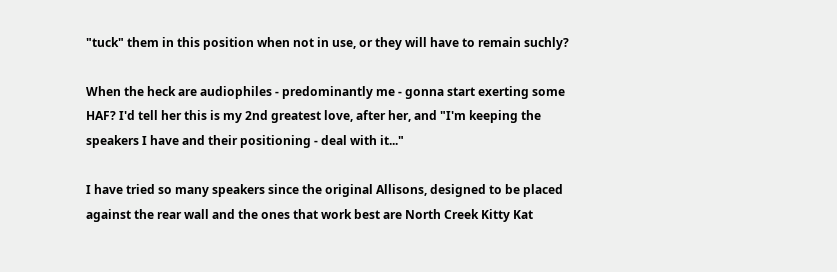"tuck" them in this position when not in use, or they will have to remain suchly?

When the heck are audiophiles - predominantly me - gonna start exerting some HAF? I'd tell her this is my 2nd greatest love, after her, and "I'm keeping the speakers I have and their positioning - deal with it..."

I have tried so many speakers since the original Allisons, designed to be placed against the rear wall and the ones that work best are North Creek Kitty Kat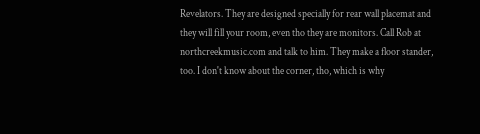Revelators. They are designed specially for rear wall placemat and they will fill your room, even tho they are monitors. Call Rob at northcreekmusic.com and talk to him. They make a floor stander, too. I don't know about the corner, tho, which is why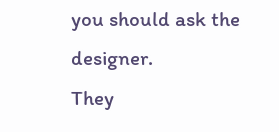you should ask the designer.
They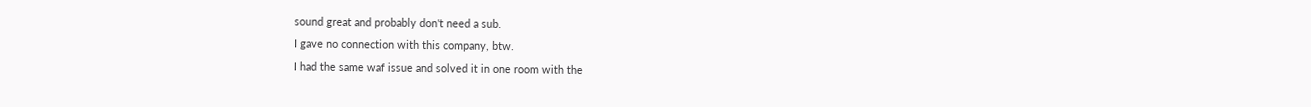sound great and probably don't need a sub.
I gave no connection with this company, btw.
I had the same waf issue and solved it in one room with the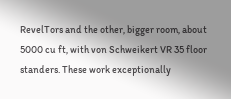RevelTors and the other, bigger room, about 5000 cu ft, with von Schweikert VR 35 floor standers. These work exceptionally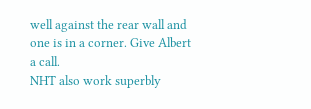well against the rear wall and one is in a corner. Give Albert a call.
NHT also work superbly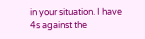in your situation. I have 4s against the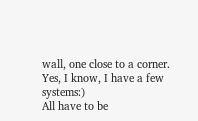wall, one close to a corner.
Yes, I know, I have a few systems:)
All have to be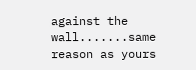against the wall.......same reason as yours